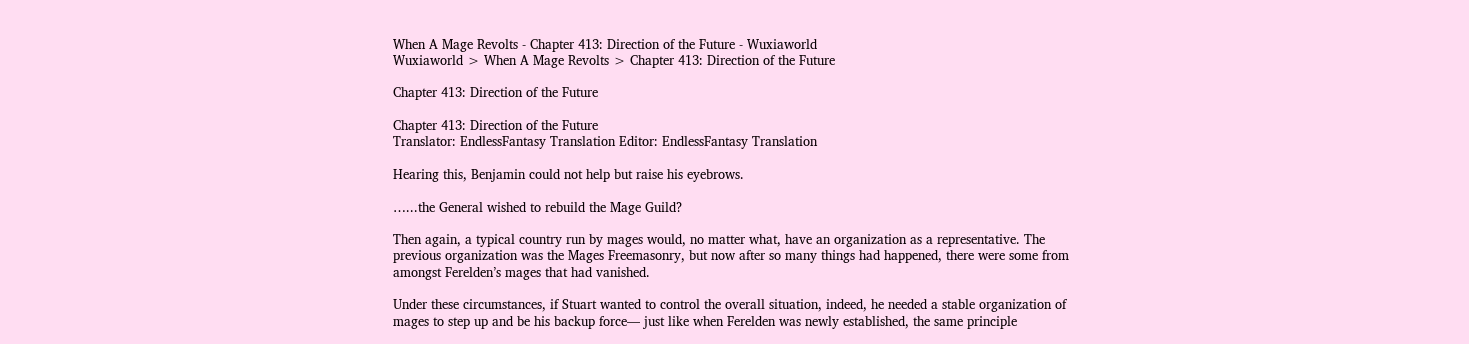When A Mage Revolts - Chapter 413: Direction of the Future - Wuxiaworld
Wuxiaworld > When A Mage Revolts > Chapter 413: Direction of the Future

Chapter 413: Direction of the Future

Chapter 413: Direction of the Future
Translator: EndlessFantasy Translation Editor: EndlessFantasy Translation

Hearing this, Benjamin could not help but raise his eyebrows.

…...the General wished to rebuild the Mage Guild?

Then again, a typical country run by mages would, no matter what, have an organization as a representative. The previous organization was the Mages Freemasonry, but now after so many things had happened, there were some from amongst Ferelden’s mages that had vanished.

Under these circumstances, if Stuart wanted to control the overall situation, indeed, he needed a stable organization of mages to step up and be his backup force— just like when Ferelden was newly established, the same principle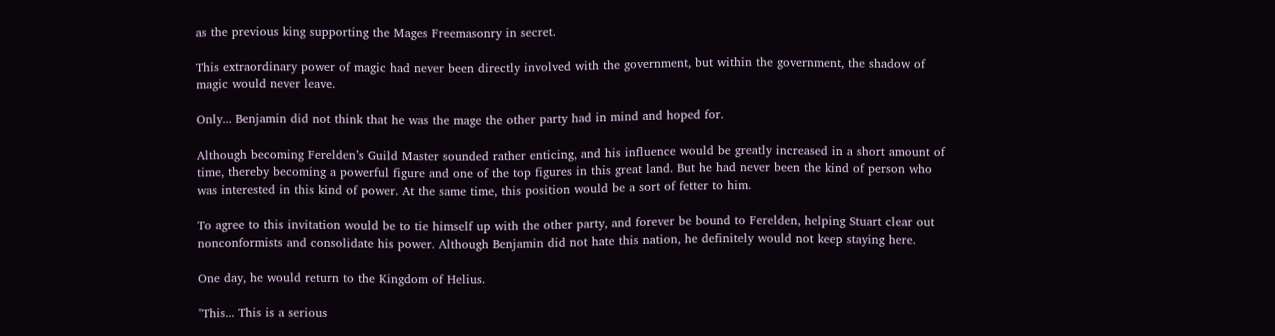as the previous king supporting the Mages Freemasonry in secret.

This extraordinary power of magic had never been directly involved with the government, but within the government, the shadow of magic would never leave.

Only... Benjamin did not think that he was the mage the other party had in mind and hoped for.

Although becoming Ferelden’s Guild Master sounded rather enticing, and his influence would be greatly increased in a short amount of time, thereby becoming a powerful figure and one of the top figures in this great land. But he had never been the kind of person who was interested in this kind of power. At the same time, this position would be a sort of fetter to him.

To agree to this invitation would be to tie himself up with the other party, and forever be bound to Ferelden, helping Stuart clear out nonconformists and consolidate his power. Although Benjamin did not hate this nation, he definitely would not keep staying here.

One day, he would return to the Kingdom of Helius.

"This... This is a serious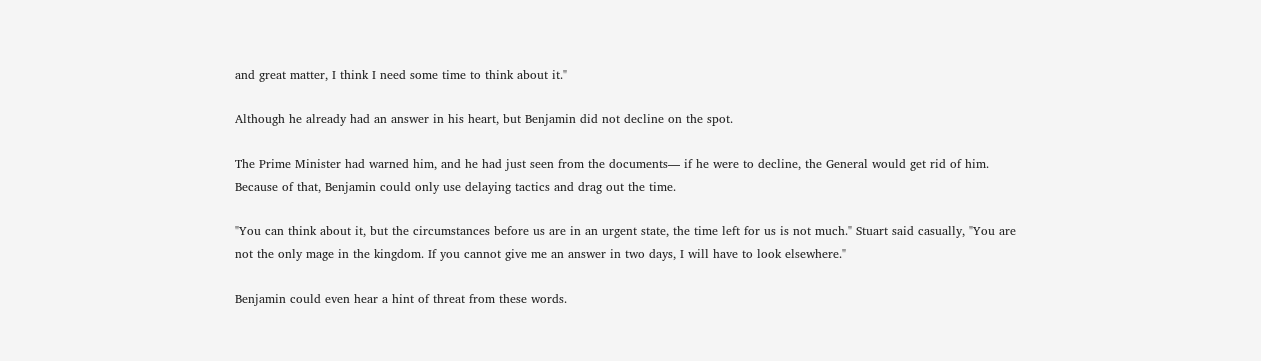and great matter, I think I need some time to think about it."

Although he already had an answer in his heart, but Benjamin did not decline on the spot.

The Prime Minister had warned him, and he had just seen from the documents— if he were to decline, the General would get rid of him. Because of that, Benjamin could only use delaying tactics and drag out the time.

"You can think about it, but the circumstances before us are in an urgent state, the time left for us is not much." Stuart said casually, "You are not the only mage in the kingdom. If you cannot give me an answer in two days, I will have to look elsewhere."

Benjamin could even hear a hint of threat from these words.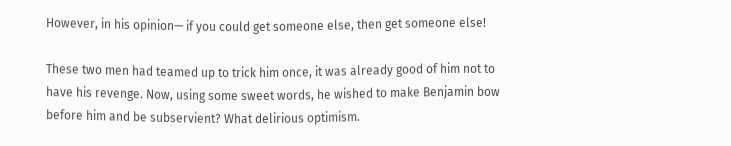However, in his opinion— if you could get someone else, then get someone else!

These two men had teamed up to trick him once, it was already good of him not to have his revenge. Now, using some sweet words, he wished to make Benjamin bow before him and be subservient? What delirious optimism.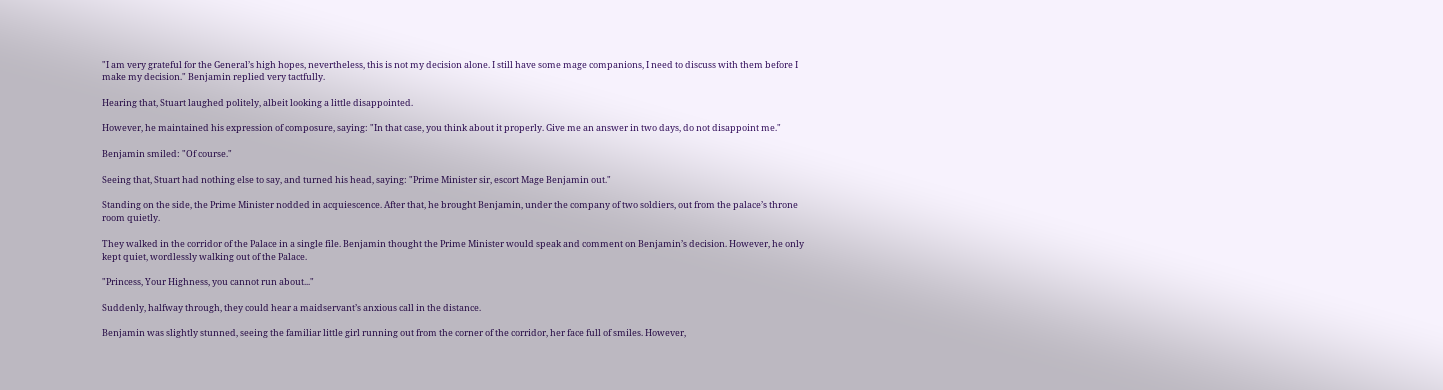"I am very grateful for the General’s high hopes, nevertheless, this is not my decision alone. I still have some mage companions, I need to discuss with them before I make my decision." Benjamin replied very tactfully.

Hearing that, Stuart laughed politely, albeit looking a little disappointed.

However, he maintained his expression of composure, saying: "In that case, you think about it properly. Give me an answer in two days, do not disappoint me."

Benjamin smiled: "Of course."

Seeing that, Stuart had nothing else to say, and turned his head, saying: "Prime Minister sir, escort Mage Benjamin out."

Standing on the side, the Prime Minister nodded in acquiescence. After that, he brought Benjamin, under the company of two soldiers, out from the palace’s throne room quietly.

They walked in the corridor of the Palace in a single file. Benjamin thought the Prime Minister would speak and comment on Benjamin’s decision. However, he only kept quiet, wordlessly walking out of the Palace.

"Princess, Your Highness, you cannot run about..."

Suddenly, halfway through, they could hear a maidservant’s anxious call in the distance.

Benjamin was slightly stunned, seeing the familiar little girl running out from the corner of the corridor, her face full of smiles. However,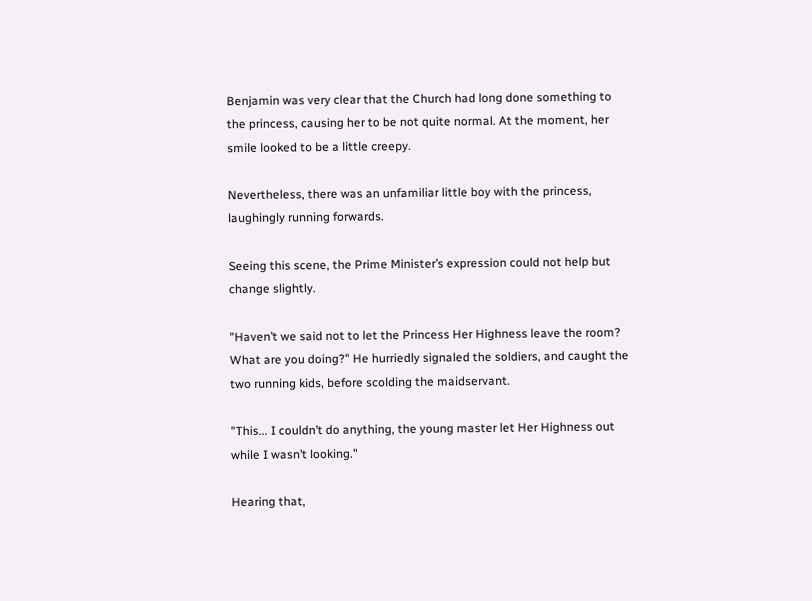Benjamin was very clear that the Church had long done something to the princess, causing her to be not quite normal. At the moment, her smile looked to be a little creepy.

Nevertheless, there was an unfamiliar little boy with the princess, laughingly running forwards.

Seeing this scene, the Prime Minister’s expression could not help but change slightly.

"Haven’t we said not to let the Princess Her Highness leave the room? What are you doing?" He hurriedly signaled the soldiers, and caught the two running kids, before scolding the maidservant.

"This... I couldn’t do anything, the young master let Her Highness out while I wasn’t looking."

Hearing that,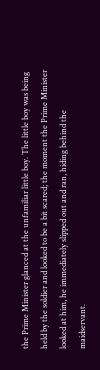the Prime Minister glanced at the unfamiliar little boy. The little boy was being held by the soldier and looked to be a bit scared; the moment the Prime Minister looked at him, he immediately slipped out and ran, hiding behind the maidservant.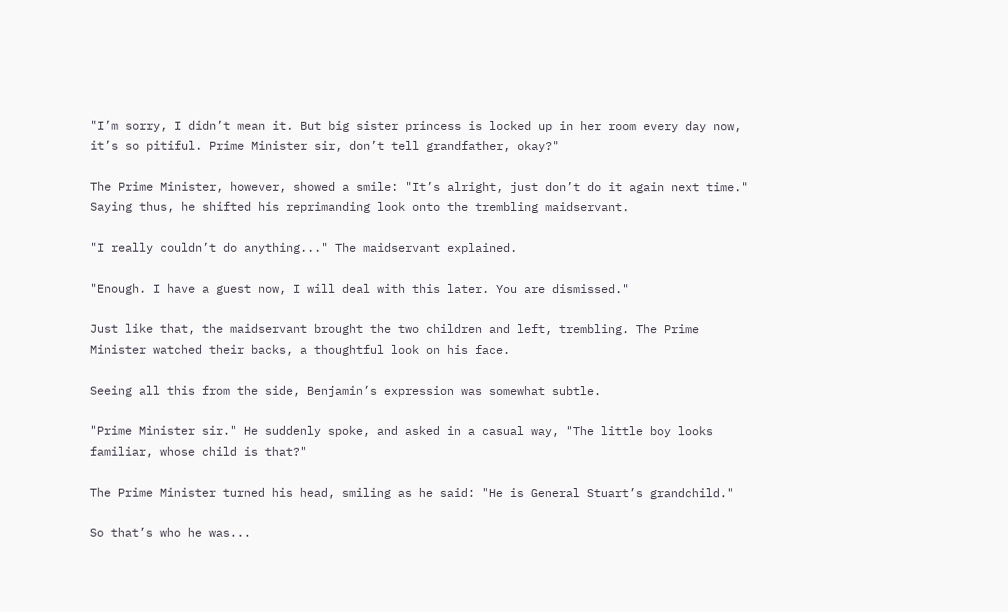"I’m sorry, I didn’t mean it. But big sister princess is locked up in her room every day now, it’s so pitiful. Prime Minister sir, don’t tell grandfather, okay?"

The Prime Minister, however, showed a smile: "It’s alright, just don’t do it again next time." Saying thus, he shifted his reprimanding look onto the trembling maidservant.

"I really couldn’t do anything..." The maidservant explained.

"Enough. I have a guest now, I will deal with this later. You are dismissed."

Just like that, the maidservant brought the two children and left, trembling. The Prime Minister watched their backs, a thoughtful look on his face.

Seeing all this from the side, Benjamin’s expression was somewhat subtle.

"Prime Minister sir." He suddenly spoke, and asked in a casual way, "The little boy looks familiar, whose child is that?"

The Prime Minister turned his head, smiling as he said: "He is General Stuart’s grandchild."

So that’s who he was...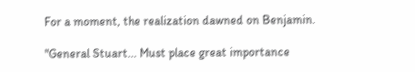For a moment, the realization dawned on Benjamin.

"General Stuart... Must place great importance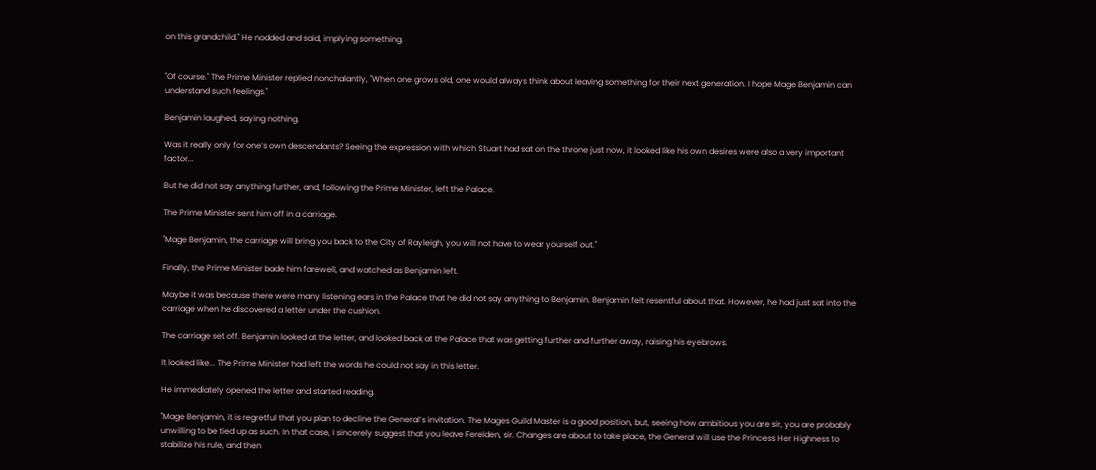on this grandchild." He nodded and said, implying something.


"Of course." The Prime Minister replied nonchalantly, "When one grows old, one would always think about leaving something for their next generation. I hope Mage Benjamin can understand such feelings."

Benjamin laughed, saying nothing.

Was it really only for one’s own descendants? Seeing the expression with which Stuart had sat on the throne just now, it looked like his own desires were also a very important factor...

But he did not say anything further, and, following the Prime Minister, left the Palace.

The Prime Minister sent him off in a carriage.

"Mage Benjamin, the carriage will bring you back to the City of Rayleigh, you will not have to wear yourself out."

Finally, the Prime Minister bade him farewell, and watched as Benjamin left.

Maybe it was because there were many listening ears in the Palace that he did not say anything to Benjamin. Benjamin felt resentful about that. However, he had just sat into the carriage when he discovered a letter under the cushion.

The carriage set off. Benjamin looked at the letter, and looked back at the Palace that was getting further and further away, raising his eyebrows.

It looked like... The Prime Minister had left the words he could not say in this letter.

He immediately opened the letter and started reading.

"Mage Benjamin, it is regretful that you plan to decline the General’s invitation. The Mages Guild Master is a good position, but, seeing how ambitious you are sir, you are probably unwilling to be tied up as such. In that case, I sincerely suggest that you leave Ferelden, sir. Changes are about to take place, the General will use the Princess Her Highness to stabilize his rule, and then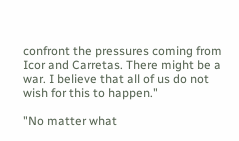confront the pressures coming from Icor and Carretas. There might be a war. I believe that all of us do not wish for this to happen."

"No matter what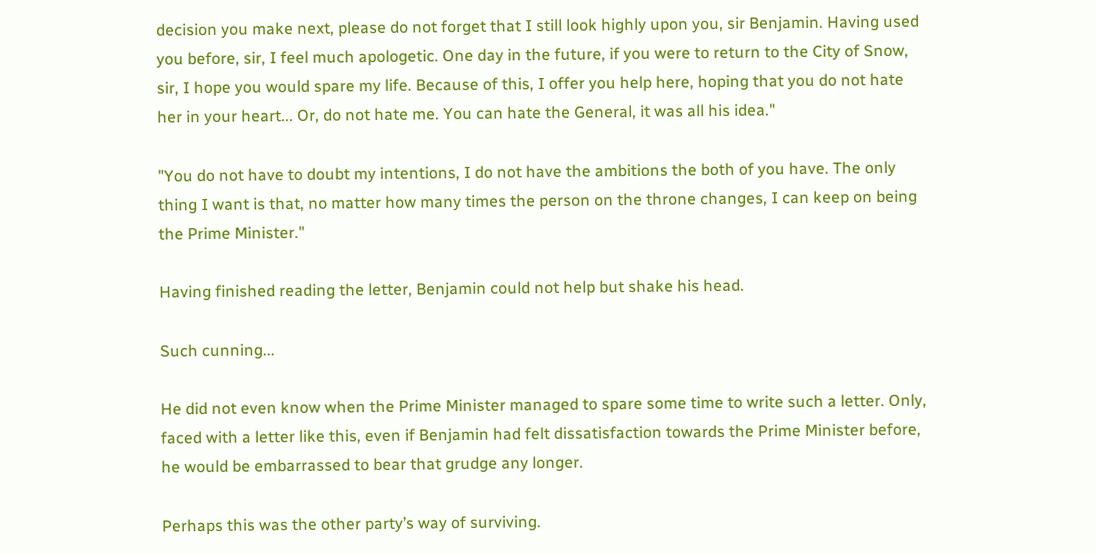decision you make next, please do not forget that I still look highly upon you, sir Benjamin. Having used you before, sir, I feel much apologetic. One day in the future, if you were to return to the City of Snow, sir, I hope you would spare my life. Because of this, I offer you help here, hoping that you do not hate her in your heart... Or, do not hate me. You can hate the General, it was all his idea."

"You do not have to doubt my intentions, I do not have the ambitions the both of you have. The only thing I want is that, no matter how many times the person on the throne changes, I can keep on being the Prime Minister."

Having finished reading the letter, Benjamin could not help but shake his head.

Such cunning...

He did not even know when the Prime Minister managed to spare some time to write such a letter. Only, faced with a letter like this, even if Benjamin had felt dissatisfaction towards the Prime Minister before, he would be embarrassed to bear that grudge any longer.

Perhaps this was the other party’s way of surviving.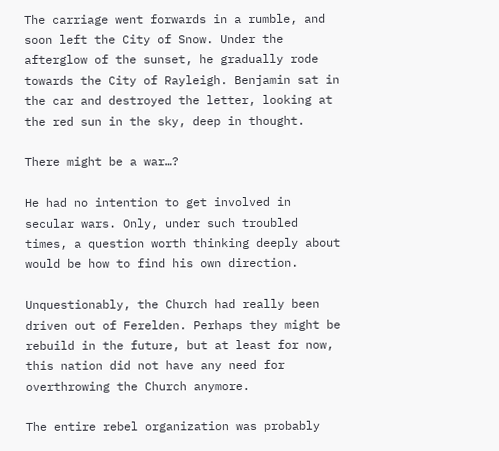The carriage went forwards in a rumble, and soon left the City of Snow. Under the afterglow of the sunset, he gradually rode towards the City of Rayleigh. Benjamin sat in the car and destroyed the letter, looking at the red sun in the sky, deep in thought.

There might be a war…?

He had no intention to get involved in secular wars. Only, under such troubled times, a question worth thinking deeply about would be how to find his own direction.

Unquestionably, the Church had really been driven out of Ferelden. Perhaps they might be rebuild in the future, but at least for now, this nation did not have any need for overthrowing the Church anymore.

The entire rebel organization was probably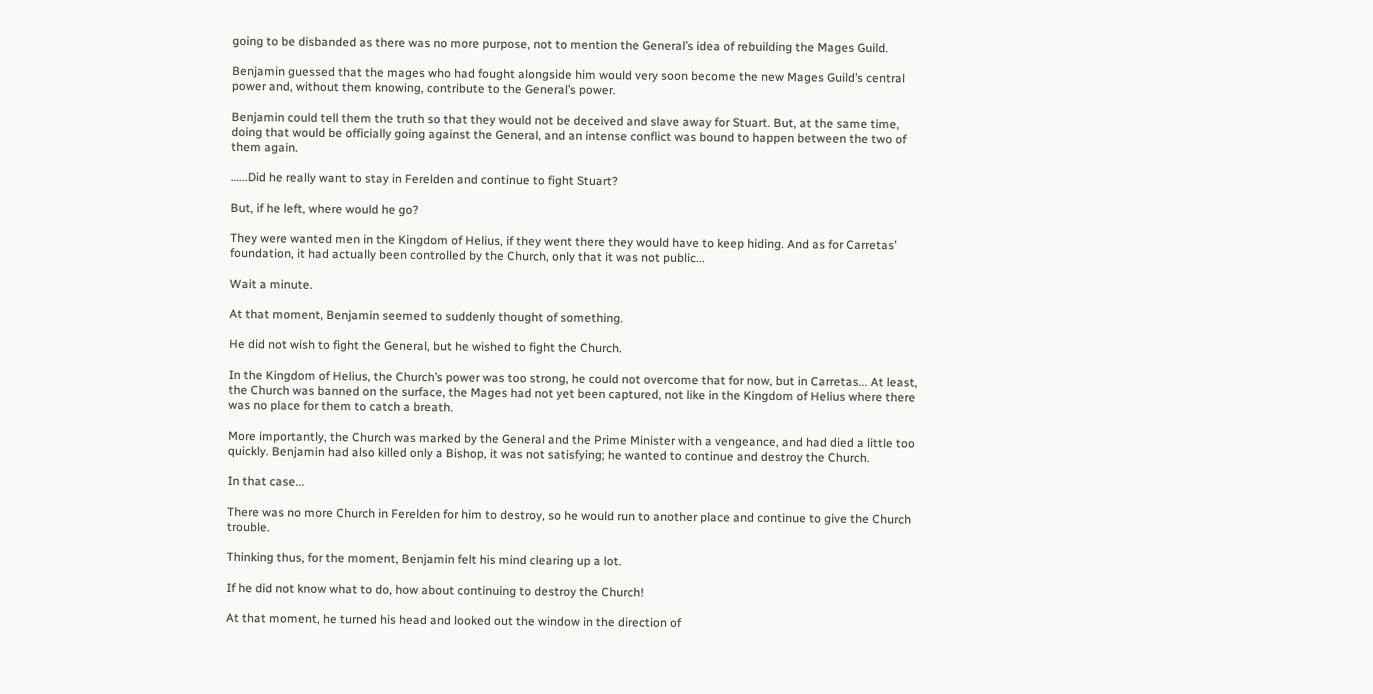going to be disbanded as there was no more purpose, not to mention the General’s idea of rebuilding the Mages Guild.

Benjamin guessed that the mages who had fought alongside him would very soon become the new Mages Guild’s central power and, without them knowing, contribute to the General’s power.

Benjamin could tell them the truth so that they would not be deceived and slave away for Stuart. But, at the same time, doing that would be officially going against the General, and an intense conflict was bound to happen between the two of them again.

…...Did he really want to stay in Ferelden and continue to fight Stuart?

But, if he left, where would he go?

They were wanted men in the Kingdom of Helius, if they went there they would have to keep hiding. And as for Carretas’ foundation, it had actually been controlled by the Church, only that it was not public...

Wait a minute.

At that moment, Benjamin seemed to suddenly thought of something.

He did not wish to fight the General, but he wished to fight the Church.

In the Kingdom of Helius, the Church’s power was too strong, he could not overcome that for now, but in Carretas... At least, the Church was banned on the surface, the Mages had not yet been captured, not like in the Kingdom of Helius where there was no place for them to catch a breath.

More importantly, the Church was marked by the General and the Prime Minister with a vengeance, and had died a little too quickly. Benjamin had also killed only a Bishop, it was not satisfying; he wanted to continue and destroy the Church.

In that case...

There was no more Church in Ferelden for him to destroy, so he would run to another place and continue to give the Church trouble.

Thinking thus, for the moment, Benjamin felt his mind clearing up a lot.

If he did not know what to do, how about continuing to destroy the Church!

At that moment, he turned his head and looked out the window in the direction of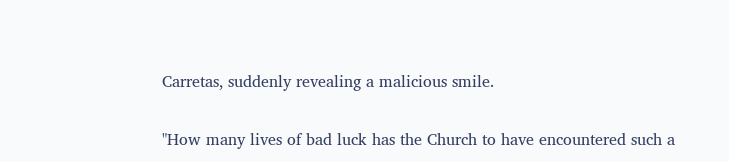Carretas, suddenly revealing a malicious smile.

"How many lives of bad luck has the Church to have encountered such a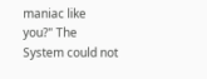maniac like you?" The System could not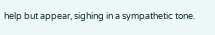help but appear, sighing in a sympathetic tone.